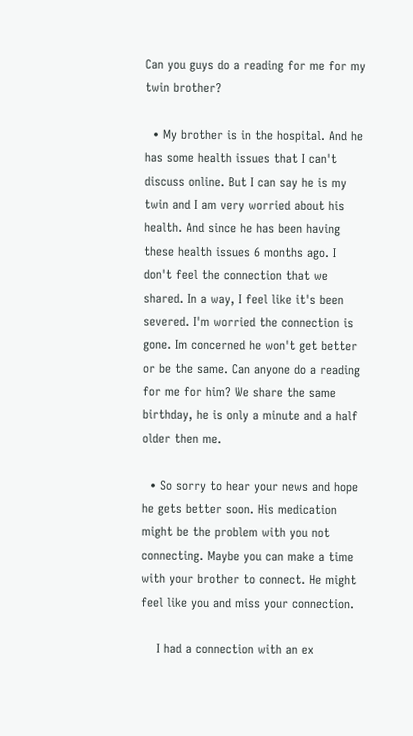Can you guys do a reading for me for my twin brother?

  • My brother is in the hospital. And he has some health issues that I can't discuss online. But I can say he is my twin and I am very worried about his health. And since he has been having these health issues 6 months ago. I don't feel the connection that we shared. In a way, I feel like it's been severed. I'm worried the connection is gone. Im concerned he won't get better or be the same. Can anyone do a reading for me for him? We share the same birthday, he is only a minute and a half older then me.

  • So sorry to hear your news and hope he gets better soon. His medication might be the problem with you not connecting. Maybe you can make a time with your brother to connect. He might feel like you and miss your connection.

    I had a connection with an ex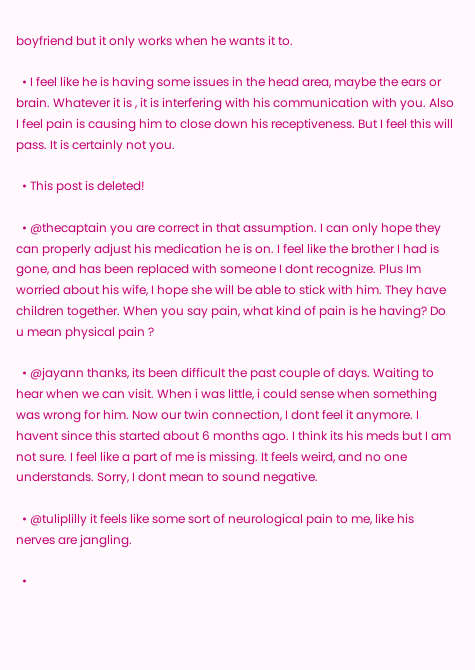boyfriend but it only works when he wants it to.

  • I feel like he is having some issues in the head area, maybe the ears or brain. Whatever it is , it is interfering with his communication with you. Also I feel pain is causing him to close down his receptiveness. But I feel this will pass. It is certainly not you.

  • This post is deleted!

  • @thecaptain you are correct in that assumption. I can only hope they can properly adjust his medication he is on. I feel like the brother I had is gone, and has been replaced with someone I dont recognize. Plus Im worried about his wife, I hope she will be able to stick with him. They have children together. When you say pain, what kind of pain is he having? Do u mean physical pain ?

  • @jayann thanks, its been difficult the past couple of days. Waiting to hear when we can visit. When i was little, i could sense when something was wrong for him. Now our twin connection, I dont feel it anymore. I havent since this started about 6 months ago. I think its his meds but I am not sure. I feel like a part of me is missing. It feels weird, and no one understands. Sorry, I dont mean to sound negative.

  • @tuliplilly it feels like some sort of neurological pain to me, like his nerves are jangling.

  •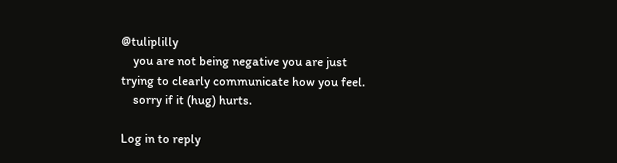@tuliplilly
    you are not being negative you are just trying to clearly communicate how you feel.
    sorry if it (hug) hurts.

Log in to reply